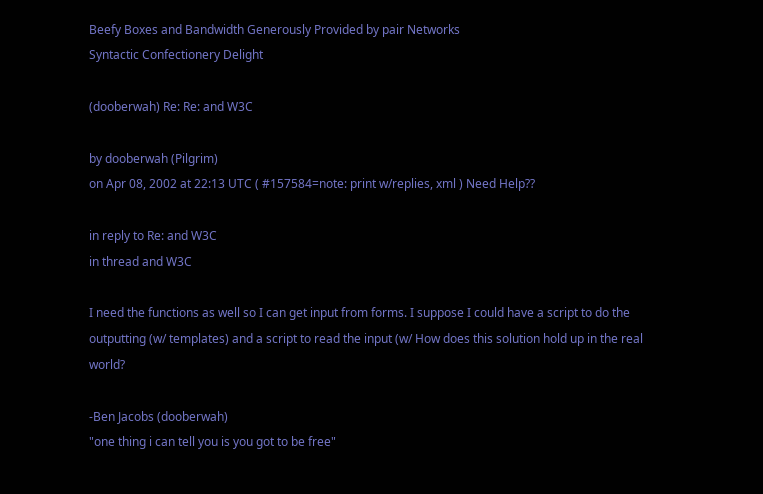Beefy Boxes and Bandwidth Generously Provided by pair Networks
Syntactic Confectionery Delight

(dooberwah) Re: Re: and W3C

by dooberwah (Pilgrim)
on Apr 08, 2002 at 22:13 UTC ( #157584=note: print w/replies, xml ) Need Help??

in reply to Re: and W3C
in thread and W3C

I need the functions as well so I can get input from forms. I suppose I could have a script to do the outputting (w/ templates) and a script to read the input (w/ How does this solution hold up in the real world?

-Ben Jacobs (dooberwah)
"one thing i can tell you is you got to be free"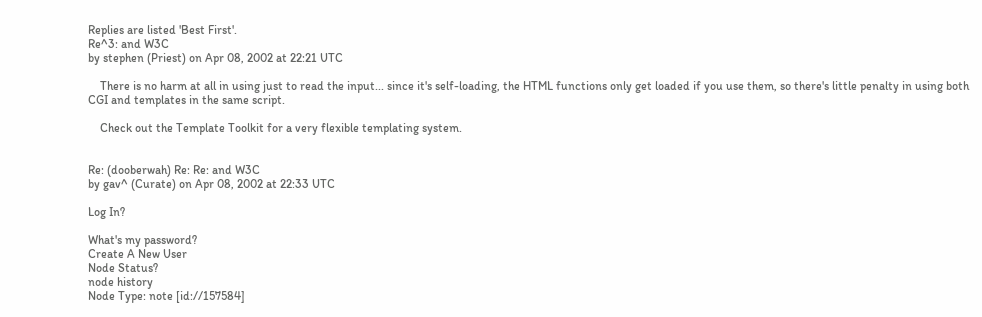Replies are listed 'Best First'.
Re^3: and W3C
by stephen (Priest) on Apr 08, 2002 at 22:21 UTC

    There is no harm at all in using just to read the input... since it's self-loading, the HTML functions only get loaded if you use them, so there's little penalty in using both CGI and templates in the same script.

    Check out the Template Toolkit for a very flexible templating system.


Re: (dooberwah) Re: Re: and W3C
by gav^ (Curate) on Apr 08, 2002 at 22:33 UTC

Log In?

What's my password?
Create A New User
Node Status?
node history
Node Type: note [id://157584]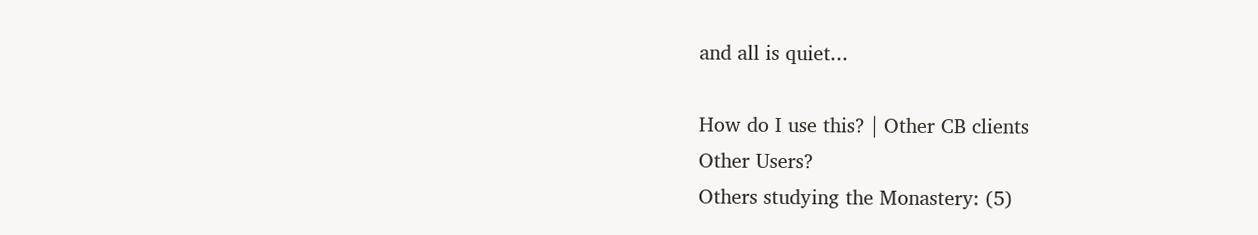and all is quiet...

How do I use this? | Other CB clients
Other Users?
Others studying the Monastery: (5)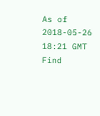As of 2018-05-26 18:21 GMT
Find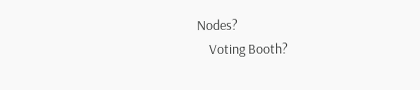Nodes?
    Voting Booth?